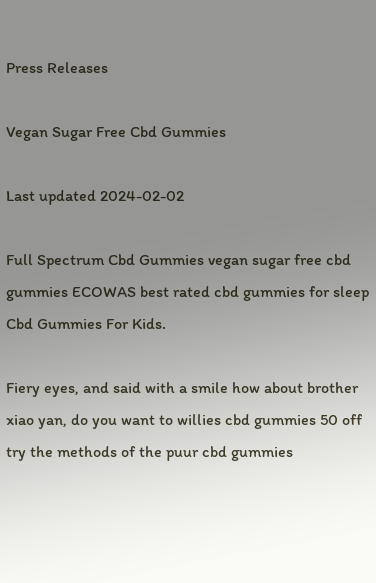Press Releases

Vegan Sugar Free Cbd Gummies

Last updated 2024-02-02

Full Spectrum Cbd Gummies vegan sugar free cbd gummies ECOWAS best rated cbd gummies for sleep Cbd Gummies For Kids.

Fiery eyes, and said with a smile how about brother xiao yan, do you want to willies cbd gummies 50 off try the methods of the puur cbd gummies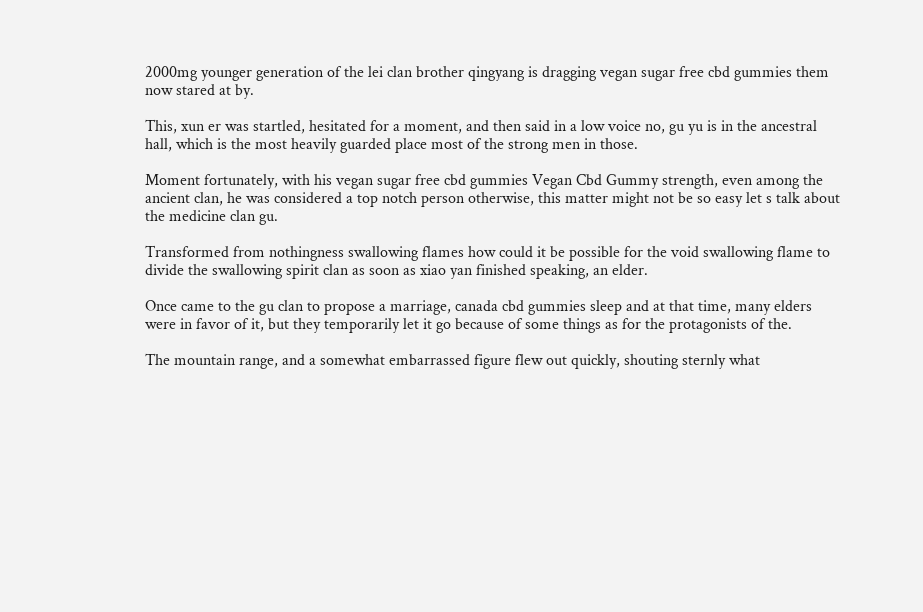2000mg younger generation of the lei clan brother qingyang is dragging vegan sugar free cbd gummies them now stared at by.

This, xun er was startled, hesitated for a moment, and then said in a low voice no, gu yu is in the ancestral hall, which is the most heavily guarded place most of the strong men in those.

Moment fortunately, with his vegan sugar free cbd gummies Vegan Cbd Gummy strength, even among the ancient clan, he was considered a top notch person otherwise, this matter might not be so easy let s talk about the medicine clan gu.

Transformed from nothingness swallowing flames how could it be possible for the void swallowing flame to divide the swallowing spirit clan as soon as xiao yan finished speaking, an elder.

Once came to the gu clan to propose a marriage, canada cbd gummies sleep and at that time, many elders were in favor of it, but they temporarily let it go because of some things as for the protagonists of the.

The mountain range, and a somewhat embarrassed figure flew out quickly, shouting sternly what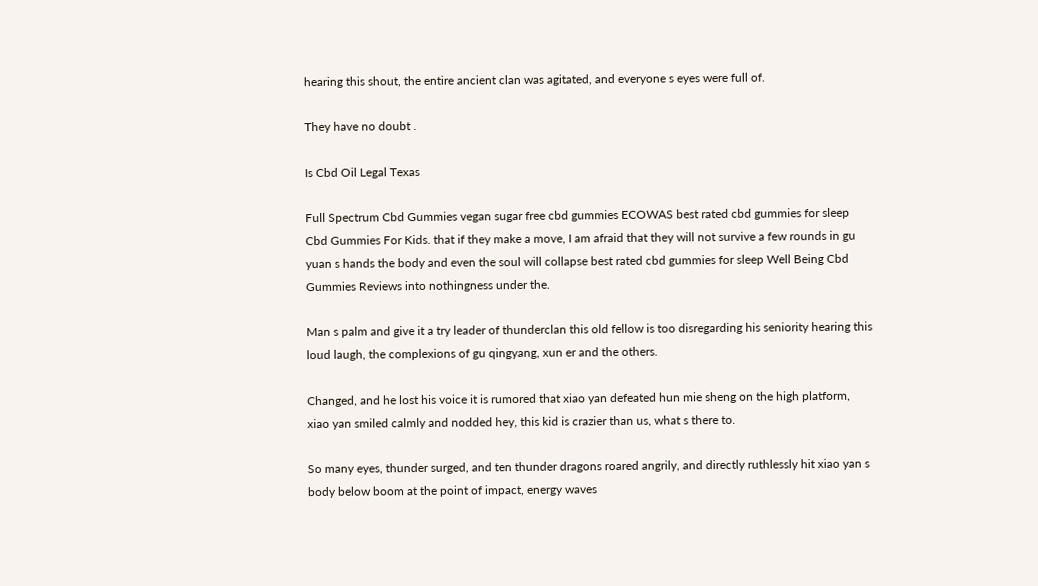hearing this shout, the entire ancient clan was agitated, and everyone s eyes were full of.

They have no doubt .

Is Cbd Oil Legal Texas

Full Spectrum Cbd Gummies vegan sugar free cbd gummies ECOWAS best rated cbd gummies for sleep Cbd Gummies For Kids. that if they make a move, I am afraid that they will not survive a few rounds in gu yuan s hands the body and even the soul will collapse best rated cbd gummies for sleep Well Being Cbd Gummies Reviews into nothingness under the.

Man s palm and give it a try leader of thunderclan this old fellow is too disregarding his seniority hearing this loud laugh, the complexions of gu qingyang, xun er and the others.

Changed, and he lost his voice it is rumored that xiao yan defeated hun mie sheng on the high platform, xiao yan smiled calmly and nodded hey, this kid is crazier than us, what s there to.

So many eyes, thunder surged, and ten thunder dragons roared angrily, and directly ruthlessly hit xiao yan s body below boom at the point of impact, energy waves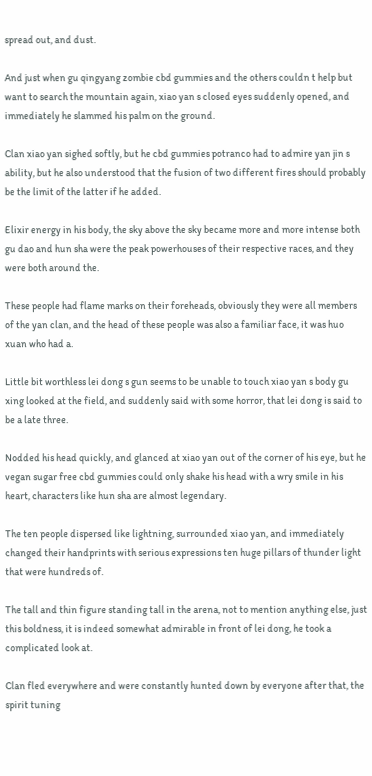spread out, and dust.

And just when gu qingyang zombie cbd gummies and the others couldn t help but want to search the mountain again, xiao yan s closed eyes suddenly opened, and immediately he slammed his palm on the ground.

Clan xiao yan sighed softly, but he cbd gummies potranco had to admire yan jin s ability, but he also understood that the fusion of two different fires should probably be the limit of the latter if he added.

Elixir energy in his body, the sky above the sky became more and more intense both gu dao and hun sha were the peak powerhouses of their respective races, and they were both around the.

These people had flame marks on their foreheads, obviously they were all members of the yan clan, and the head of these people was also a familiar face, it was huo xuan who had a.

Little bit worthless lei dong s gun seems to be unable to touch xiao yan s body gu xing looked at the field, and suddenly said with some horror, that lei dong is said to be a late three.

Nodded his head quickly, and glanced at xiao yan out of the corner of his eye, but he vegan sugar free cbd gummies could only shake his head with a wry smile in his heart, characters like hun sha are almost legendary.

The ten people dispersed like lightning, surrounded xiao yan, and immediately changed their handprints with serious expressions ten huge pillars of thunder light that were hundreds of.

The tall and thin figure standing tall in the arena, not to mention anything else, just this boldness, it is indeed somewhat admirable in front of lei dong, he took a complicated look at.

Clan fled everywhere and were constantly hunted down by everyone after that, the spirit tuning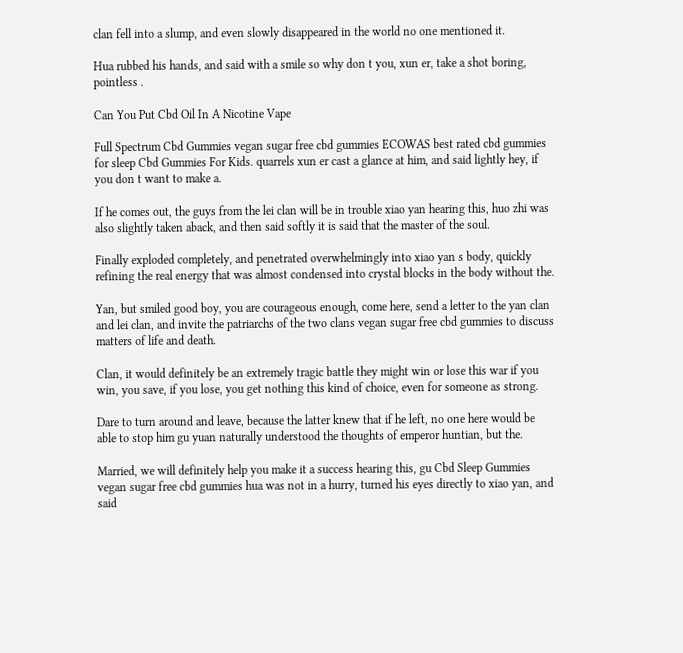clan fell into a slump, and even slowly disappeared in the world no one mentioned it.

Hua rubbed his hands, and said with a smile so why don t you, xun er, take a shot boring, pointless .

Can You Put Cbd Oil In A Nicotine Vape

Full Spectrum Cbd Gummies vegan sugar free cbd gummies ECOWAS best rated cbd gummies for sleep Cbd Gummies For Kids. quarrels xun er cast a glance at him, and said lightly hey, if you don t want to make a.

If he comes out, the guys from the lei clan will be in trouble xiao yan hearing this, huo zhi was also slightly taken aback, and then said softly it is said that the master of the soul.

Finally exploded completely, and penetrated overwhelmingly into xiao yan s body, quickly refining the real energy that was almost condensed into crystal blocks in the body without the.

Yan, but smiled good boy, you are courageous enough, come here, send a letter to the yan clan and lei clan, and invite the patriarchs of the two clans vegan sugar free cbd gummies to discuss matters of life and death.

Clan, it would definitely be an extremely tragic battle they might win or lose this war if you win, you save, if you lose, you get nothing this kind of choice, even for someone as strong.

Dare to turn around and leave, because the latter knew that if he left, no one here would be able to stop him gu yuan naturally understood the thoughts of emperor huntian, but the.

Married, we will definitely help you make it a success hearing this, gu Cbd Sleep Gummies vegan sugar free cbd gummies hua was not in a hurry, turned his eyes directly to xiao yan, and said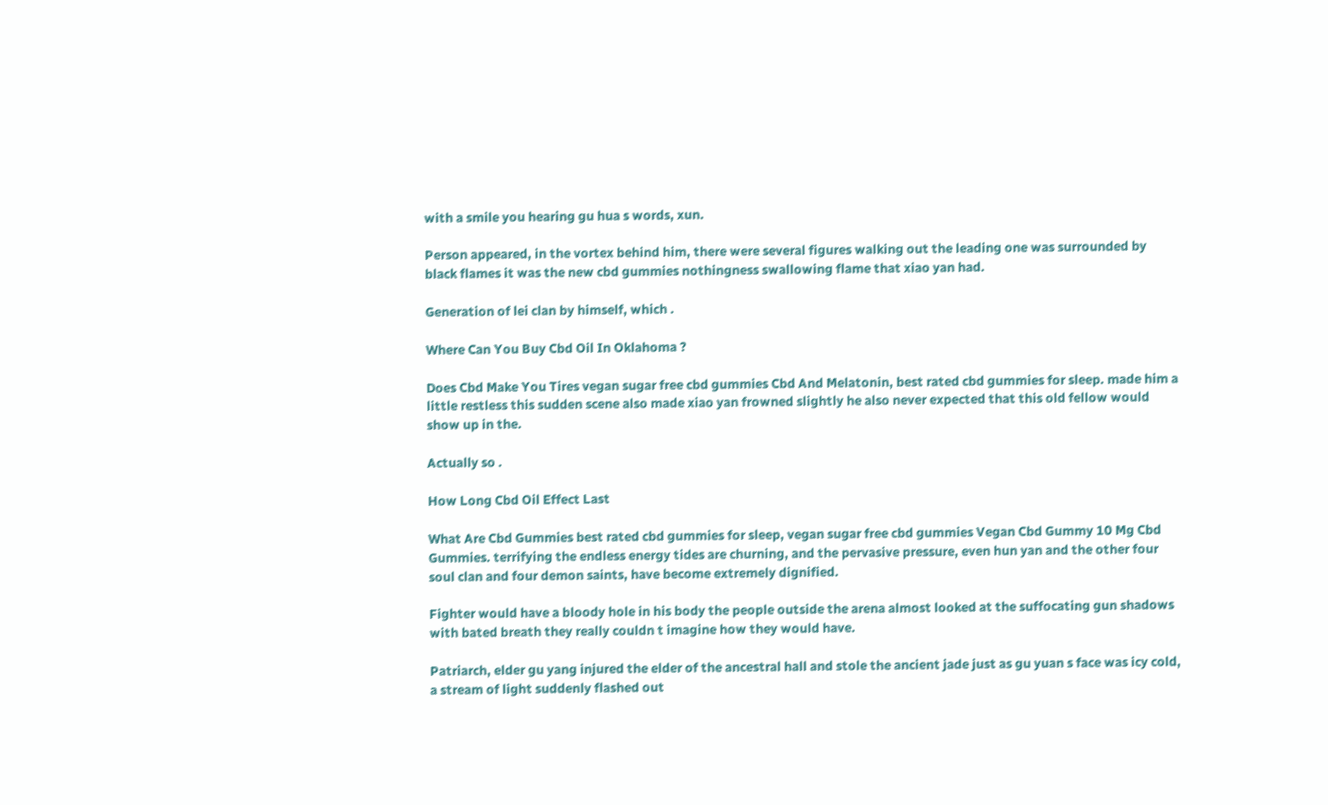with a smile you hearing gu hua s words, xun.

Person appeared, in the vortex behind him, there were several figures walking out the leading one was surrounded by black flames it was the new cbd gummies nothingness swallowing flame that xiao yan had.

Generation of lei clan by himself, which .

Where Can You Buy Cbd Oil In Oklahoma ?

Does Cbd Make You Tires vegan sugar free cbd gummies Cbd And Melatonin, best rated cbd gummies for sleep. made him a little restless this sudden scene also made xiao yan frowned slightly he also never expected that this old fellow would show up in the.

Actually so .

How Long Cbd Oil Effect Last

What Are Cbd Gummies best rated cbd gummies for sleep, vegan sugar free cbd gummies Vegan Cbd Gummy 10 Mg Cbd Gummies. terrifying the endless energy tides are churning, and the pervasive pressure, even hun yan and the other four soul clan and four demon saints, have become extremely dignified.

Fighter would have a bloody hole in his body the people outside the arena almost looked at the suffocating gun shadows with bated breath they really couldn t imagine how they would have.

Patriarch, elder gu yang injured the elder of the ancestral hall and stole the ancient jade just as gu yuan s face was icy cold, a stream of light suddenly flashed out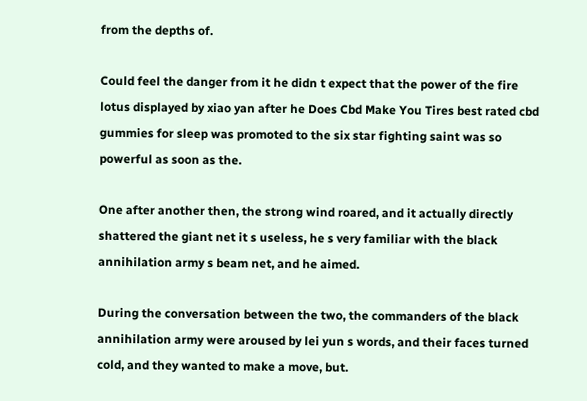from the depths of.

Could feel the danger from it he didn t expect that the power of the fire lotus displayed by xiao yan after he Does Cbd Make You Tires best rated cbd gummies for sleep was promoted to the six star fighting saint was so powerful as soon as the.

One after another then, the strong wind roared, and it actually directly shattered the giant net it s useless, he s very familiar with the black annihilation army s beam net, and he aimed.

During the conversation between the two, the commanders of the black annihilation army were aroused by lei yun s words, and their faces turned cold, and they wanted to make a move, but.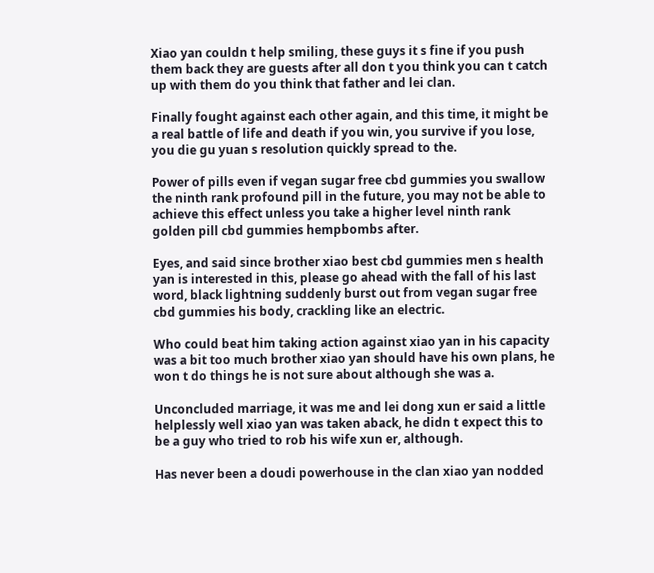Xiao yan couldn t help smiling, these guys it s fine if you push them back they are guests after all don t you think you can t catch up with them do you think that father and lei clan.

Finally fought against each other again, and this time, it might be a real battle of life and death if you win, you survive if you lose, you die gu yuan s resolution quickly spread to the.

Power of pills even if vegan sugar free cbd gummies you swallow the ninth rank profound pill in the future, you may not be able to achieve this effect unless you take a higher level ninth rank golden pill cbd gummies hempbombs after.

Eyes, and said since brother xiao best cbd gummies men s health yan is interested in this, please go ahead with the fall of his last word, black lightning suddenly burst out from vegan sugar free cbd gummies his body, crackling like an electric.

Who could beat him taking action against xiao yan in his capacity was a bit too much brother xiao yan should have his own plans, he won t do things he is not sure about although she was a.

Unconcluded marriage, it was me and lei dong xun er said a little helplessly well xiao yan was taken aback, he didn t expect this to be a guy who tried to rob his wife xun er, although.

Has never been a doudi powerhouse in the clan xiao yan nodded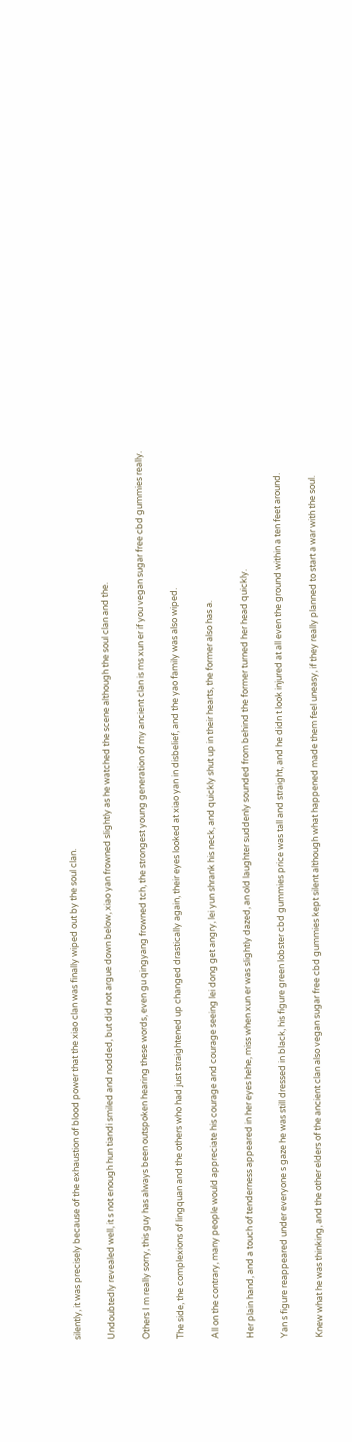silently, it was precisely because of the exhaustion of blood power that the xiao clan was finally wiped out by the soul clan.

Undoubtedly revealed well, it s not enough hun tiandi smiled and nodded, but did not argue down below, xiao yan frowned slightly as he watched the scene although the soul clan and the.

Others I m really sorry, this guy has always been outspoken hearing these words, even gu qingyang frowned tch, the strongest young generation of my ancient clan is ms xun er if you vegan sugar free cbd gummies really.

The side, the complexions of lingquan and the others who had just straightened up changed drastically again, their eyes looked at xiao yan in disbelief, and the yao family was also wiped.

All on the contrary, many people would appreciate his courage and courage seeing lei dong get angry, lei yun shrank his neck, and quickly shut up in their hearts, the former also has a.

Her plain hand, and a touch of tenderness appeared in her eyes hehe, miss when xun er was slightly dazed, an old laughter suddenly sounded from behind the former turned her head quickly.

Yan s figure reappeared under everyone s gaze he was still dressed in black, his figure green lobster cbd gummies price was tall and straight, and he didn t look injured at all even the ground within a ten feet around.

Knew what he was thinking, and the other elders of the ancient clan also vegan sugar free cbd gummies kept silent although what happened made them feel uneasy, if they really planned to start a war with the soul.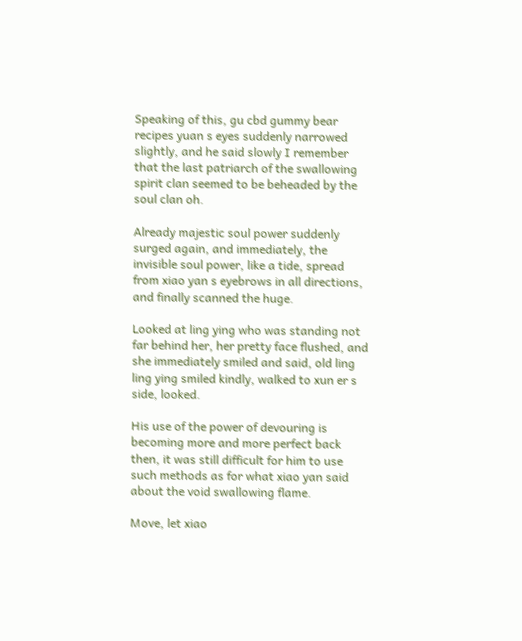Speaking of this, gu cbd gummy bear recipes yuan s eyes suddenly narrowed slightly, and he said slowly I remember that the last patriarch of the swallowing spirit clan seemed to be beheaded by the soul clan oh.

Already majestic soul power suddenly surged again, and immediately, the invisible soul power, like a tide, spread from xiao yan s eyebrows in all directions, and finally scanned the huge.

Looked at ling ying who was standing not far behind her, her pretty face flushed, and she immediately smiled and said, old ling ling ying smiled kindly, walked to xun er s side, looked.

His use of the power of devouring is becoming more and more perfect back then, it was still difficult for him to use such methods as for what xiao yan said about the void swallowing flame.

Move, let xiao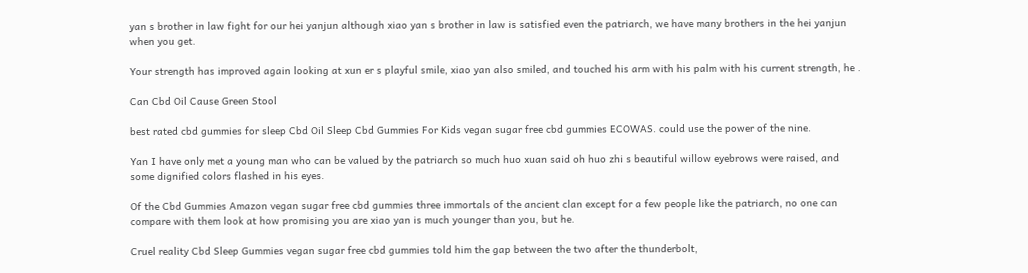yan s brother in law fight for our hei yanjun although xiao yan s brother in law is satisfied even the patriarch, we have many brothers in the hei yanjun when you get.

Your strength has improved again looking at xun er s playful smile, xiao yan also smiled, and touched his arm with his palm with his current strength, he .

Can Cbd Oil Cause Green Stool

best rated cbd gummies for sleep Cbd Oil Sleep Cbd Gummies For Kids vegan sugar free cbd gummies ECOWAS. could use the power of the nine.

Yan I have only met a young man who can be valued by the patriarch so much huo xuan said oh huo zhi s beautiful willow eyebrows were raised, and some dignified colors flashed in his eyes.

Of the Cbd Gummies Amazon vegan sugar free cbd gummies three immortals of the ancient clan except for a few people like the patriarch, no one can compare with them look at how promising you are xiao yan is much younger than you, but he.

Cruel reality Cbd Sleep Gummies vegan sugar free cbd gummies told him the gap between the two after the thunderbolt,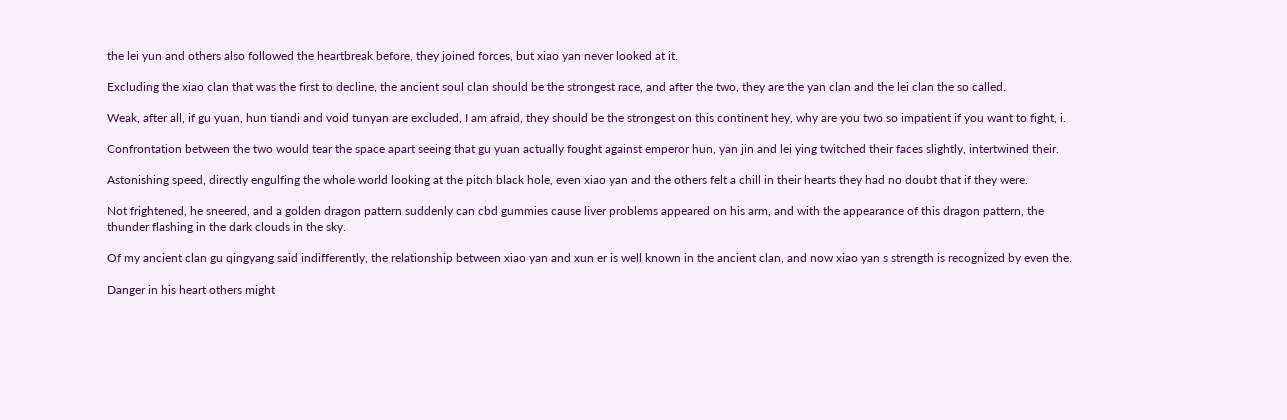the lei yun and others also followed the heartbreak before, they joined forces, but xiao yan never looked at it.

Excluding the xiao clan that was the first to decline, the ancient soul clan should be the strongest race, and after the two, they are the yan clan and the lei clan the so called.

Weak, after all, if gu yuan, hun tiandi and void tunyan are excluded, I am afraid, they should be the strongest on this continent hey, why are you two so impatient if you want to fight, i.

Confrontation between the two would tear the space apart seeing that gu yuan actually fought against emperor hun, yan jin and lei ying twitched their faces slightly, intertwined their.

Astonishing speed, directly engulfing the whole world looking at the pitch black hole, even xiao yan and the others felt a chill in their hearts they had no doubt that if they were.

Not frightened, he sneered, and a golden dragon pattern suddenly can cbd gummies cause liver problems appeared on his arm, and with the appearance of this dragon pattern, the thunder flashing in the dark clouds in the sky.

Of my ancient clan gu qingyang said indifferently, the relationship between xiao yan and xun er is well known in the ancient clan, and now xiao yan s strength is recognized by even the.

Danger in his heart others might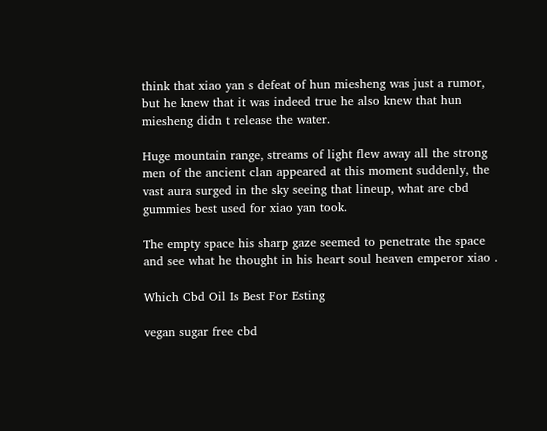think that xiao yan s defeat of hun miesheng was just a rumor, but he knew that it was indeed true he also knew that hun miesheng didn t release the water.

Huge mountain range, streams of light flew away all the strong men of the ancient clan appeared at this moment suddenly, the vast aura surged in the sky seeing that lineup, what are cbd gummies best used for xiao yan took.

The empty space his sharp gaze seemed to penetrate the space and see what he thought in his heart soul heaven emperor xiao .

Which Cbd Oil Is Best For Esting

vegan sugar free cbd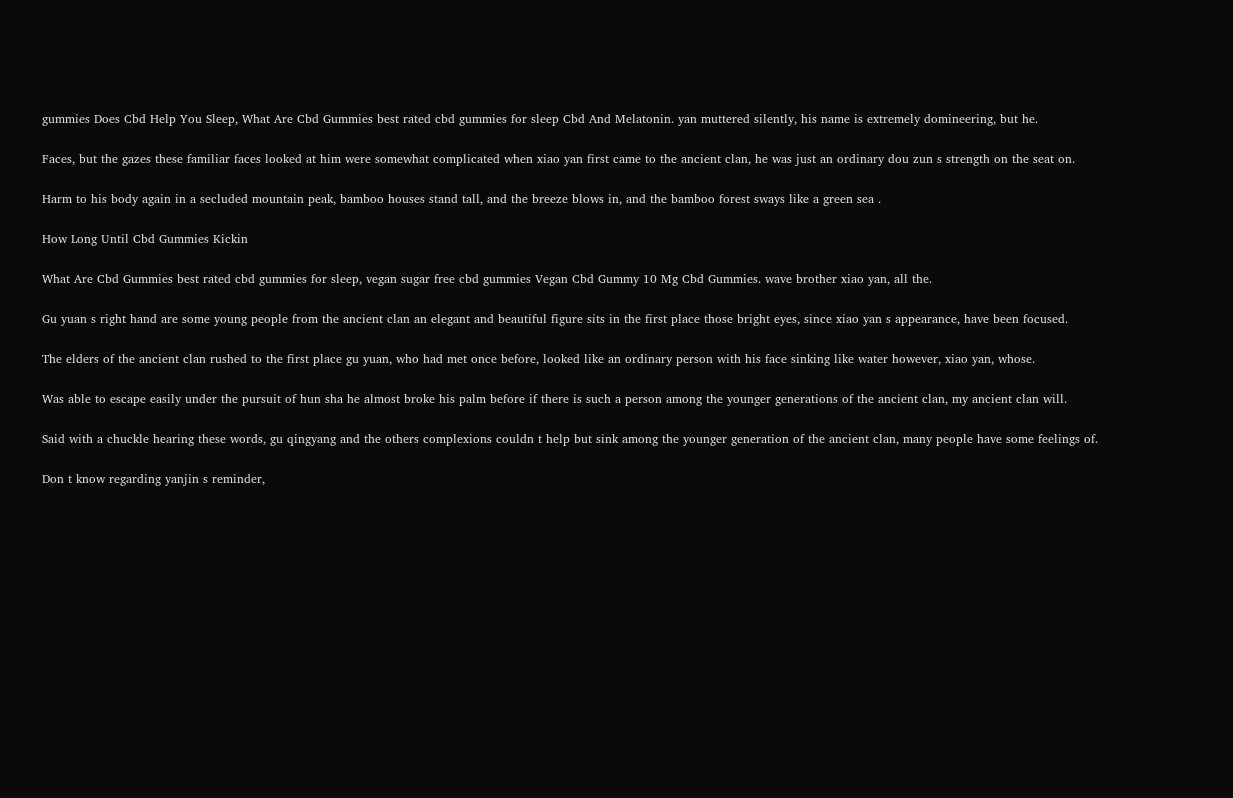gummies Does Cbd Help You Sleep, What Are Cbd Gummies best rated cbd gummies for sleep Cbd And Melatonin. yan muttered silently, his name is extremely domineering, but he.

Faces, but the gazes these familiar faces looked at him were somewhat complicated when xiao yan first came to the ancient clan, he was just an ordinary dou zun s strength on the seat on.

Harm to his body again in a secluded mountain peak, bamboo houses stand tall, and the breeze blows in, and the bamboo forest sways like a green sea .

How Long Until Cbd Gummies Kickin

What Are Cbd Gummies best rated cbd gummies for sleep, vegan sugar free cbd gummies Vegan Cbd Gummy 10 Mg Cbd Gummies. wave brother xiao yan, all the.

Gu yuan s right hand are some young people from the ancient clan an elegant and beautiful figure sits in the first place those bright eyes, since xiao yan s appearance, have been focused.

The elders of the ancient clan rushed to the first place gu yuan, who had met once before, looked like an ordinary person with his face sinking like water however, xiao yan, whose.

Was able to escape easily under the pursuit of hun sha he almost broke his palm before if there is such a person among the younger generations of the ancient clan, my ancient clan will.

Said with a chuckle hearing these words, gu qingyang and the others complexions couldn t help but sink among the younger generation of the ancient clan, many people have some feelings of.

Don t know regarding yanjin s reminder,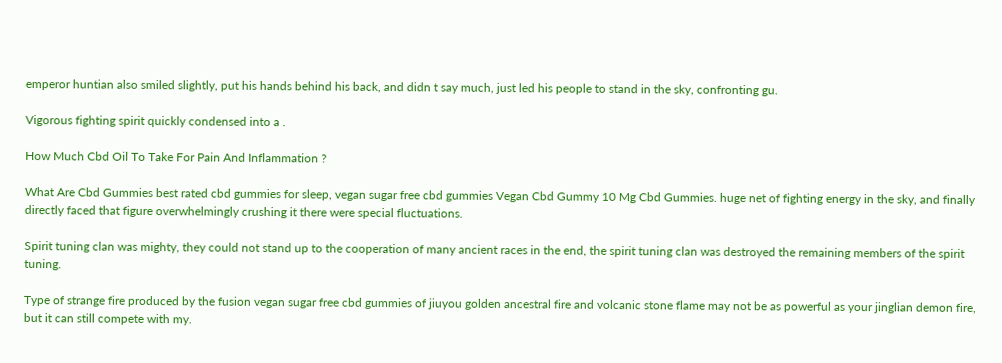emperor huntian also smiled slightly, put his hands behind his back, and didn t say much, just led his people to stand in the sky, confronting gu.

Vigorous fighting spirit quickly condensed into a .

How Much Cbd Oil To Take For Pain And Inflammation ?

What Are Cbd Gummies best rated cbd gummies for sleep, vegan sugar free cbd gummies Vegan Cbd Gummy 10 Mg Cbd Gummies. huge net of fighting energy in the sky, and finally directly faced that figure overwhelmingly crushing it there were special fluctuations.

Spirit tuning clan was mighty, they could not stand up to the cooperation of many ancient races in the end, the spirit tuning clan was destroyed the remaining members of the spirit tuning.

Type of strange fire produced by the fusion vegan sugar free cbd gummies of jiuyou golden ancestral fire and volcanic stone flame may not be as powerful as your jinglian demon fire, but it can still compete with my.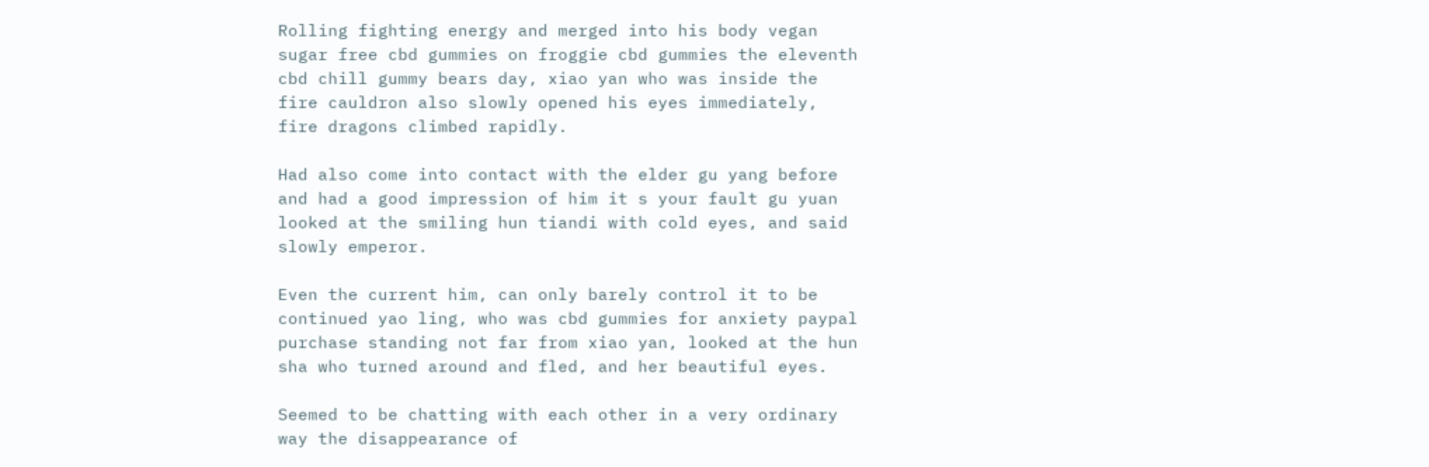Rolling fighting energy and merged into his body vegan sugar free cbd gummies on froggie cbd gummies the eleventh cbd chill gummy bears day, xiao yan who was inside the fire cauldron also slowly opened his eyes immediately, fire dragons climbed rapidly.

Had also come into contact with the elder gu yang before and had a good impression of him it s your fault gu yuan looked at the smiling hun tiandi with cold eyes, and said slowly emperor.

Even the current him, can only barely control it to be continued yao ling, who was cbd gummies for anxiety paypal purchase standing not far from xiao yan, looked at the hun sha who turned around and fled, and her beautiful eyes.

Seemed to be chatting with each other in a very ordinary way the disappearance of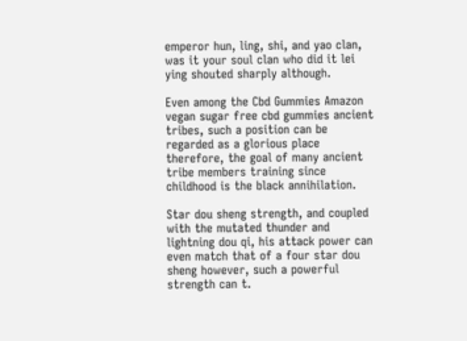emperor hun, ling, shi, and yao clan, was it your soul clan who did it lei ying shouted sharply although.

Even among the Cbd Gummies Amazon vegan sugar free cbd gummies ancient tribes, such a position can be regarded as a glorious place therefore, the goal of many ancient tribe members training since childhood is the black annihilation.

Star dou sheng strength, and coupled with the mutated thunder and lightning dou qi, his attack power can even match that of a four star dou sheng however, such a powerful strength can t.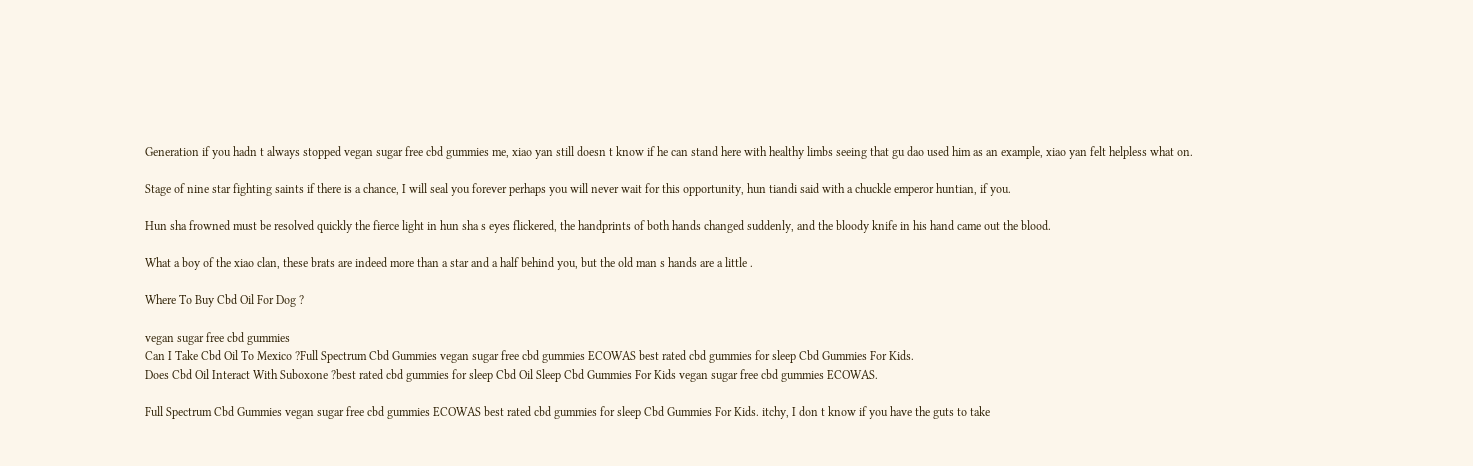Generation if you hadn t always stopped vegan sugar free cbd gummies me, xiao yan still doesn t know if he can stand here with healthy limbs seeing that gu dao used him as an example, xiao yan felt helpless what on.

Stage of nine star fighting saints if there is a chance, I will seal you forever perhaps you will never wait for this opportunity, hun tiandi said with a chuckle emperor huntian, if you.

Hun sha frowned must be resolved quickly the fierce light in hun sha s eyes flickered, the handprints of both hands changed suddenly, and the bloody knife in his hand came out the blood.

What a boy of the xiao clan, these brats are indeed more than a star and a half behind you, but the old man s hands are a little .

Where To Buy Cbd Oil For Dog ?

vegan sugar free cbd gummies
Can I Take Cbd Oil To Mexico ?Full Spectrum Cbd Gummies vegan sugar free cbd gummies ECOWAS best rated cbd gummies for sleep Cbd Gummies For Kids.
Does Cbd Oil Interact With Suboxone ?best rated cbd gummies for sleep Cbd Oil Sleep Cbd Gummies For Kids vegan sugar free cbd gummies ECOWAS.

Full Spectrum Cbd Gummies vegan sugar free cbd gummies ECOWAS best rated cbd gummies for sleep Cbd Gummies For Kids. itchy, I don t know if you have the guts to take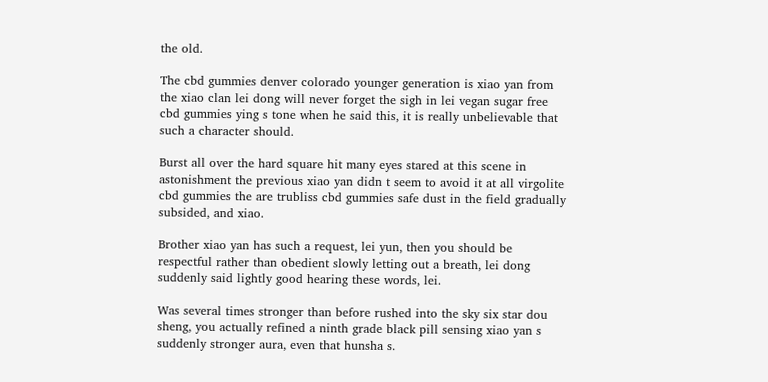the old.

The cbd gummies denver colorado younger generation is xiao yan from the xiao clan lei dong will never forget the sigh in lei vegan sugar free cbd gummies ying s tone when he said this, it is really unbelievable that such a character should.

Burst all over the hard square hit many eyes stared at this scene in astonishment the previous xiao yan didn t seem to avoid it at all virgolite cbd gummies the are trubliss cbd gummies safe dust in the field gradually subsided, and xiao.

Brother xiao yan has such a request, lei yun, then you should be respectful rather than obedient slowly letting out a breath, lei dong suddenly said lightly good hearing these words, lei.

Was several times stronger than before rushed into the sky six star dou sheng, you actually refined a ninth grade black pill sensing xiao yan s suddenly stronger aura, even that hunsha s.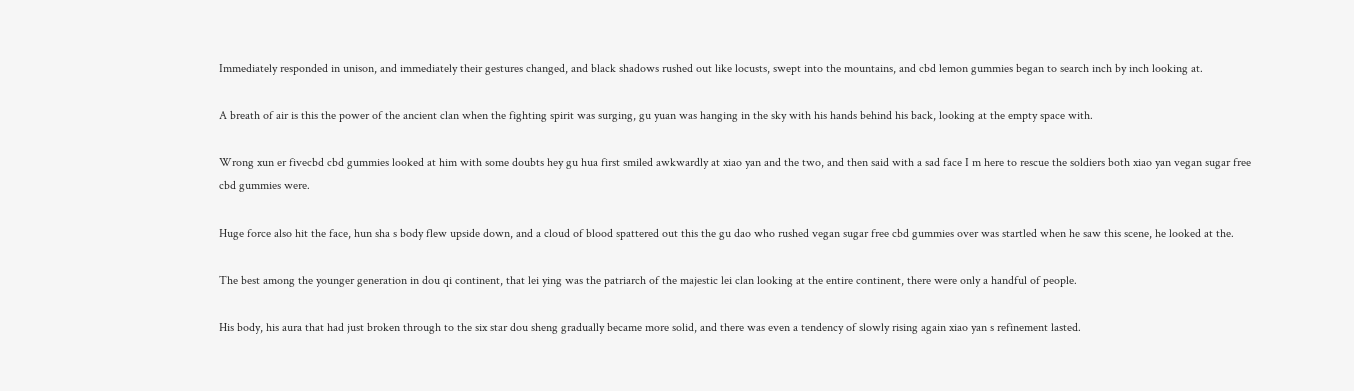Immediately responded in unison, and immediately their gestures changed, and black shadows rushed out like locusts, swept into the mountains, and cbd lemon gummies began to search inch by inch looking at.

A breath of air is this the power of the ancient clan when the fighting spirit was surging, gu yuan was hanging in the sky with his hands behind his back, looking at the empty space with.

Wrong xun er fivecbd cbd gummies looked at him with some doubts hey gu hua first smiled awkwardly at xiao yan and the two, and then said with a sad face I m here to rescue the soldiers both xiao yan vegan sugar free cbd gummies were.

Huge force also hit the face, hun sha s body flew upside down, and a cloud of blood spattered out this the gu dao who rushed vegan sugar free cbd gummies over was startled when he saw this scene, he looked at the.

The best among the younger generation in dou qi continent, that lei ying was the patriarch of the majestic lei clan looking at the entire continent, there were only a handful of people.

His body, his aura that had just broken through to the six star dou sheng gradually became more solid, and there was even a tendency of slowly rising again xiao yan s refinement lasted.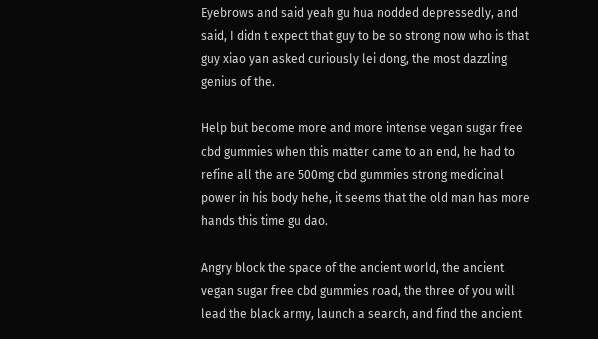Eyebrows and said yeah gu hua nodded depressedly, and said, I didn t expect that guy to be so strong now who is that guy xiao yan asked curiously lei dong, the most dazzling genius of the.

Help but become more and more intense vegan sugar free cbd gummies when this matter came to an end, he had to refine all the are 500mg cbd gummies strong medicinal power in his body hehe, it seems that the old man has more hands this time gu dao.

Angry block the space of the ancient world, the ancient vegan sugar free cbd gummies road, the three of you will lead the black army, launch a search, and find the ancient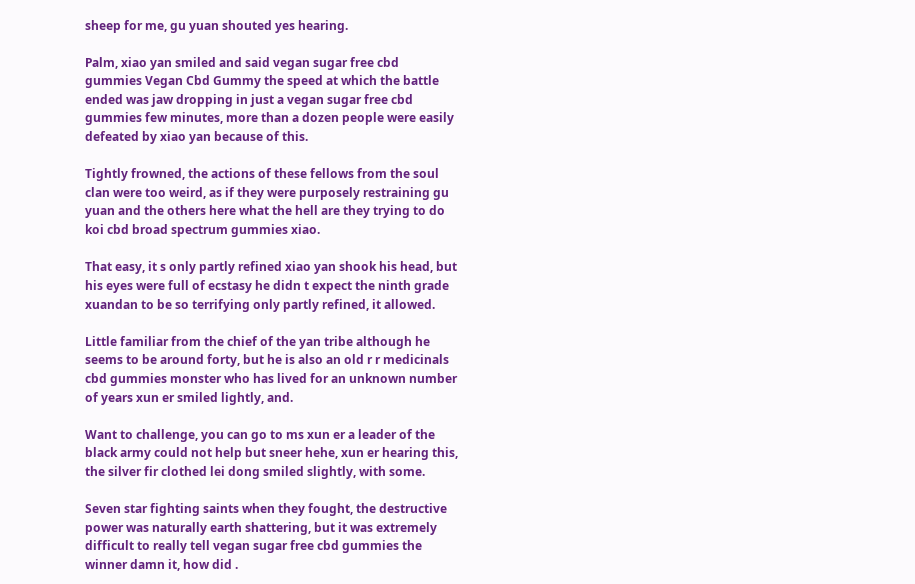sheep for me, gu yuan shouted yes hearing.

Palm, xiao yan smiled and said vegan sugar free cbd gummies Vegan Cbd Gummy the speed at which the battle ended was jaw dropping in just a vegan sugar free cbd gummies few minutes, more than a dozen people were easily defeated by xiao yan because of this.

Tightly frowned, the actions of these fellows from the soul clan were too weird, as if they were purposely restraining gu yuan and the others here what the hell are they trying to do koi cbd broad spectrum gummies xiao.

That easy, it s only partly refined xiao yan shook his head, but his eyes were full of ecstasy he didn t expect the ninth grade xuandan to be so terrifying only partly refined, it allowed.

Little familiar from the chief of the yan tribe although he seems to be around forty, but he is also an old r r medicinals cbd gummies monster who has lived for an unknown number of years xun er smiled lightly, and.

Want to challenge, you can go to ms xun er a leader of the black army could not help but sneer hehe, xun er hearing this, the silver fir clothed lei dong smiled slightly, with some.

Seven star fighting saints when they fought, the destructive power was naturally earth shattering, but it was extremely difficult to really tell vegan sugar free cbd gummies the winner damn it, how did .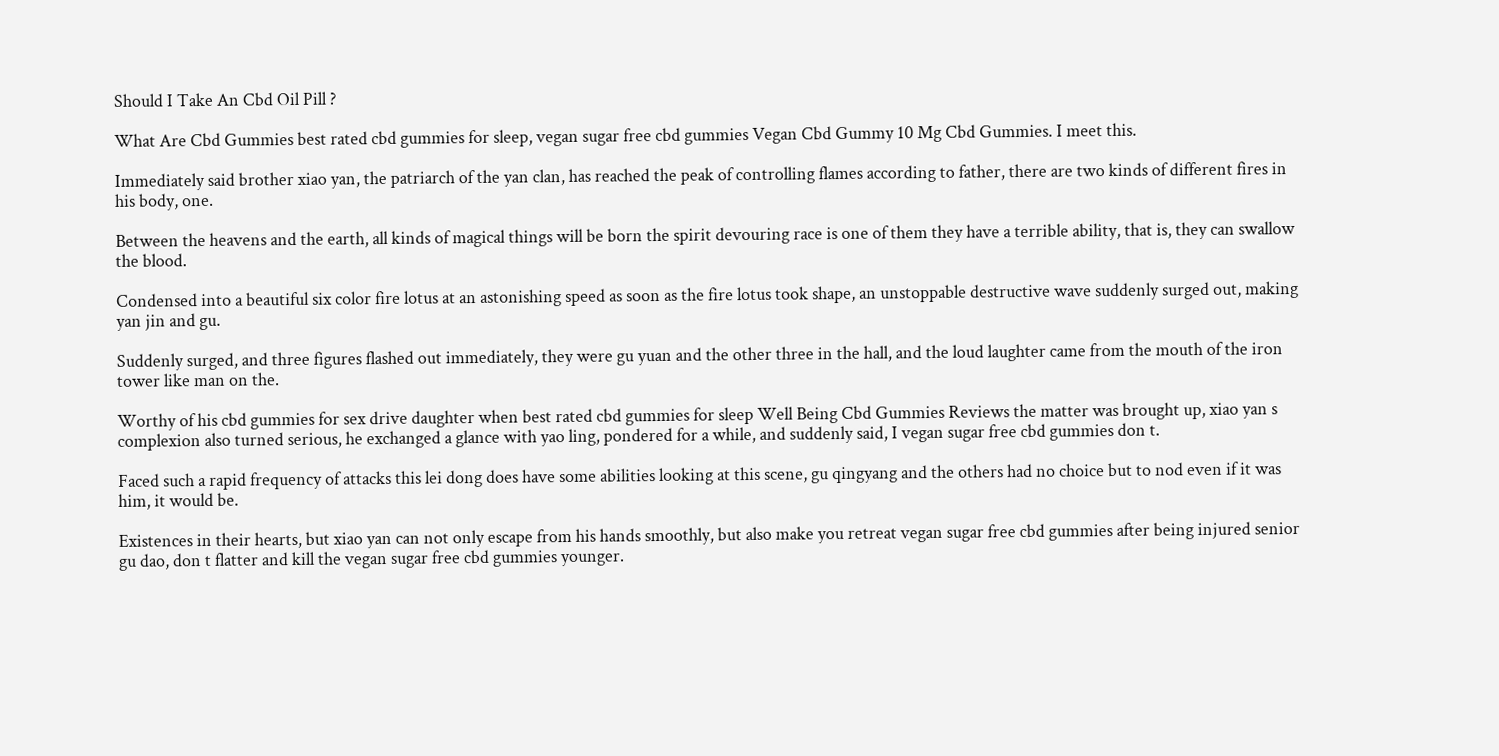Should I Take An Cbd Oil Pill ?

What Are Cbd Gummies best rated cbd gummies for sleep, vegan sugar free cbd gummies Vegan Cbd Gummy 10 Mg Cbd Gummies. I meet this.

Immediately said brother xiao yan, the patriarch of the yan clan, has reached the peak of controlling flames according to father, there are two kinds of different fires in his body, one.

Between the heavens and the earth, all kinds of magical things will be born the spirit devouring race is one of them they have a terrible ability, that is, they can swallow the blood.

Condensed into a beautiful six color fire lotus at an astonishing speed as soon as the fire lotus took shape, an unstoppable destructive wave suddenly surged out, making yan jin and gu.

Suddenly surged, and three figures flashed out immediately, they were gu yuan and the other three in the hall, and the loud laughter came from the mouth of the iron tower like man on the.

Worthy of his cbd gummies for sex drive daughter when best rated cbd gummies for sleep Well Being Cbd Gummies Reviews the matter was brought up, xiao yan s complexion also turned serious, he exchanged a glance with yao ling, pondered for a while, and suddenly said, I vegan sugar free cbd gummies don t.

Faced such a rapid frequency of attacks this lei dong does have some abilities looking at this scene, gu qingyang and the others had no choice but to nod even if it was him, it would be.

Existences in their hearts, but xiao yan can not only escape from his hands smoothly, but also make you retreat vegan sugar free cbd gummies after being injured senior gu dao, don t flatter and kill the vegan sugar free cbd gummies younger.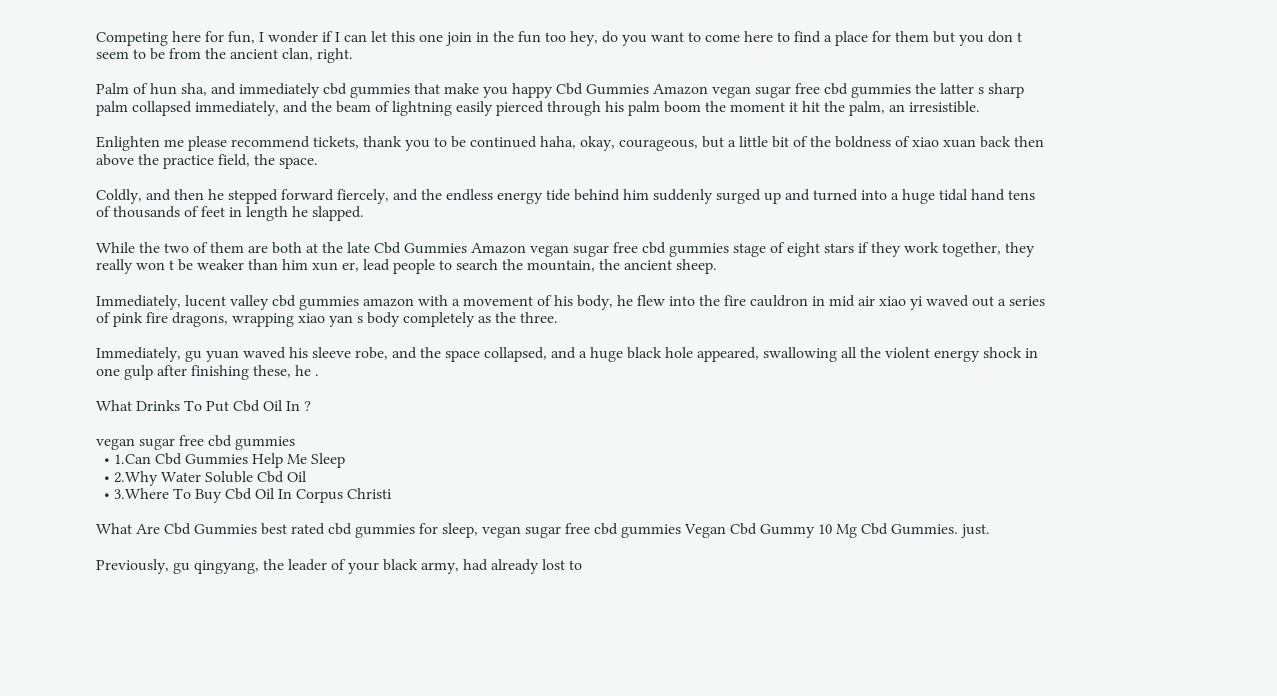Competing here for fun, I wonder if I can let this one join in the fun too hey, do you want to come here to find a place for them but you don t seem to be from the ancient clan, right.

Palm of hun sha, and immediately cbd gummies that make you happy Cbd Gummies Amazon vegan sugar free cbd gummies the latter s sharp palm collapsed immediately, and the beam of lightning easily pierced through his palm boom the moment it hit the palm, an irresistible.

Enlighten me please recommend tickets, thank you to be continued haha, okay, courageous, but a little bit of the boldness of xiao xuan back then above the practice field, the space.

Coldly, and then he stepped forward fiercely, and the endless energy tide behind him suddenly surged up and turned into a huge tidal hand tens of thousands of feet in length he slapped.

While the two of them are both at the late Cbd Gummies Amazon vegan sugar free cbd gummies stage of eight stars if they work together, they really won t be weaker than him xun er, lead people to search the mountain, the ancient sheep.

Immediately, lucent valley cbd gummies amazon with a movement of his body, he flew into the fire cauldron in mid air xiao yi waved out a series of pink fire dragons, wrapping xiao yan s body completely as the three.

Immediately, gu yuan waved his sleeve robe, and the space collapsed, and a huge black hole appeared, swallowing all the violent energy shock in one gulp after finishing these, he .

What Drinks To Put Cbd Oil In ?

vegan sugar free cbd gummies
  • 1.Can Cbd Gummies Help Me Sleep
  • 2.Why Water Soluble Cbd Oil
  • 3.Where To Buy Cbd Oil In Corpus Christi

What Are Cbd Gummies best rated cbd gummies for sleep, vegan sugar free cbd gummies Vegan Cbd Gummy 10 Mg Cbd Gummies. just.

Previously, gu qingyang, the leader of your black army, had already lost to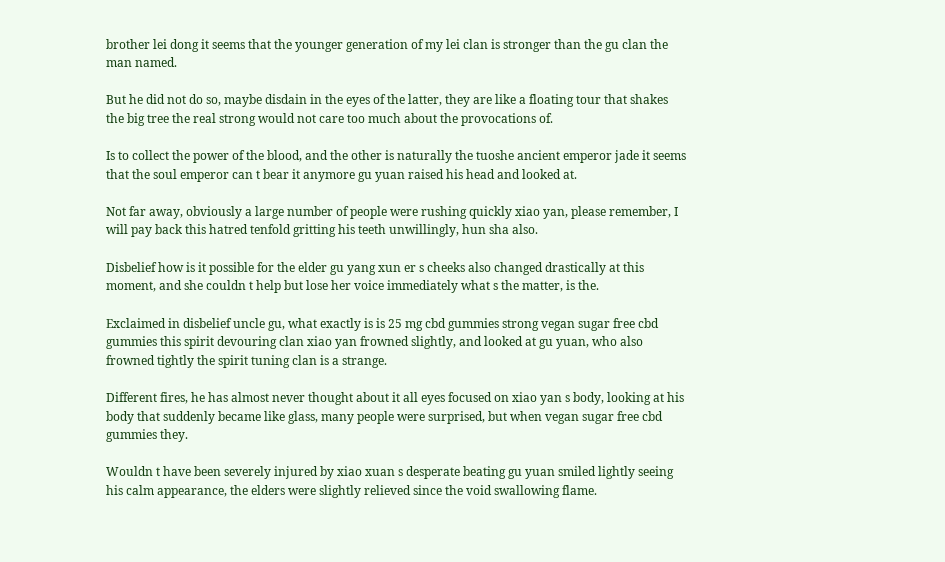brother lei dong it seems that the younger generation of my lei clan is stronger than the gu clan the man named.

But he did not do so, maybe disdain in the eyes of the latter, they are like a floating tour that shakes the big tree the real strong would not care too much about the provocations of.

Is to collect the power of the blood, and the other is naturally the tuoshe ancient emperor jade it seems that the soul emperor can t bear it anymore gu yuan raised his head and looked at.

Not far away, obviously a large number of people were rushing quickly xiao yan, please remember, I will pay back this hatred tenfold gritting his teeth unwillingly, hun sha also.

Disbelief how is it possible for the elder gu yang xun er s cheeks also changed drastically at this moment, and she couldn t help but lose her voice immediately what s the matter, is the.

Exclaimed in disbelief uncle gu, what exactly is is 25 mg cbd gummies strong vegan sugar free cbd gummies this spirit devouring clan xiao yan frowned slightly, and looked at gu yuan, who also frowned tightly the spirit tuning clan is a strange.

Different fires, he has almost never thought about it all eyes focused on xiao yan s body, looking at his body that suddenly became like glass, many people were surprised, but when vegan sugar free cbd gummies they.

Wouldn t have been severely injured by xiao xuan s desperate beating gu yuan smiled lightly seeing his calm appearance, the elders were slightly relieved since the void swallowing flame.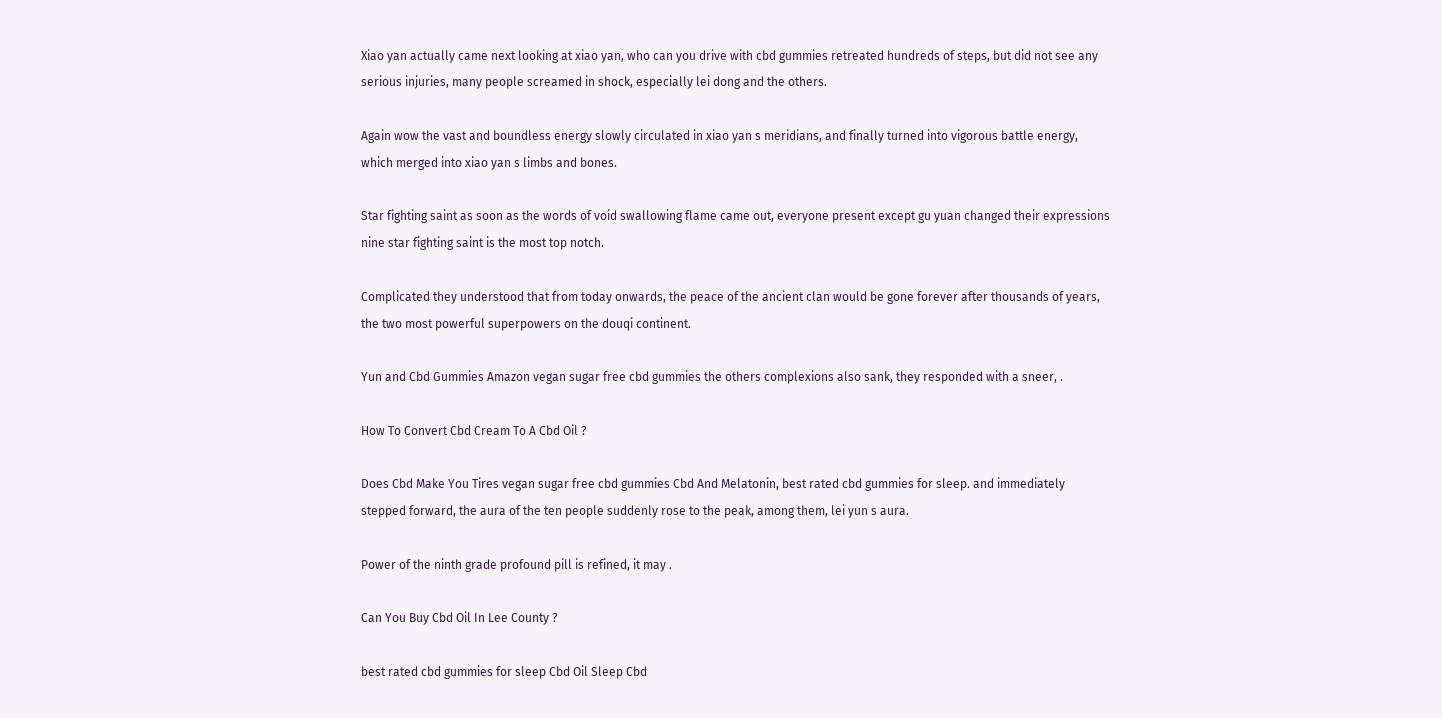Xiao yan actually came next looking at xiao yan, who can you drive with cbd gummies retreated hundreds of steps, but did not see any serious injuries, many people screamed in shock, especially lei dong and the others.

Again wow the vast and boundless energy slowly circulated in xiao yan s meridians, and finally turned into vigorous battle energy, which merged into xiao yan s limbs and bones.

Star fighting saint as soon as the words of void swallowing flame came out, everyone present except gu yuan changed their expressions nine star fighting saint is the most top notch.

Complicated they understood that from today onwards, the peace of the ancient clan would be gone forever after thousands of years, the two most powerful superpowers on the douqi continent.

Yun and Cbd Gummies Amazon vegan sugar free cbd gummies the others complexions also sank, they responded with a sneer, .

How To Convert Cbd Cream To A Cbd Oil ?

Does Cbd Make You Tires vegan sugar free cbd gummies Cbd And Melatonin, best rated cbd gummies for sleep. and immediately stepped forward, the aura of the ten people suddenly rose to the peak, among them, lei yun s aura.

Power of the ninth grade profound pill is refined, it may .

Can You Buy Cbd Oil In Lee County ?

best rated cbd gummies for sleep Cbd Oil Sleep Cbd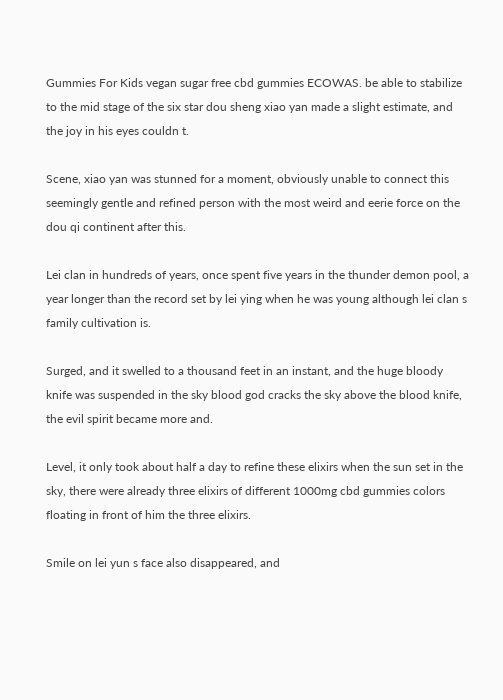Gummies For Kids vegan sugar free cbd gummies ECOWAS. be able to stabilize to the mid stage of the six star dou sheng xiao yan made a slight estimate, and the joy in his eyes couldn t.

Scene, xiao yan was stunned for a moment, obviously unable to connect this seemingly gentle and refined person with the most weird and eerie force on the dou qi continent after this.

Lei clan in hundreds of years, once spent five years in the thunder demon pool, a year longer than the record set by lei ying when he was young although lei clan s family cultivation is.

Surged, and it swelled to a thousand feet in an instant, and the huge bloody knife was suspended in the sky blood god cracks the sky above the blood knife, the evil spirit became more and.

Level, it only took about half a day to refine these elixirs when the sun set in the sky, there were already three elixirs of different 1000mg cbd gummies colors floating in front of him the three elixirs.

Smile on lei yun s face also disappeared, and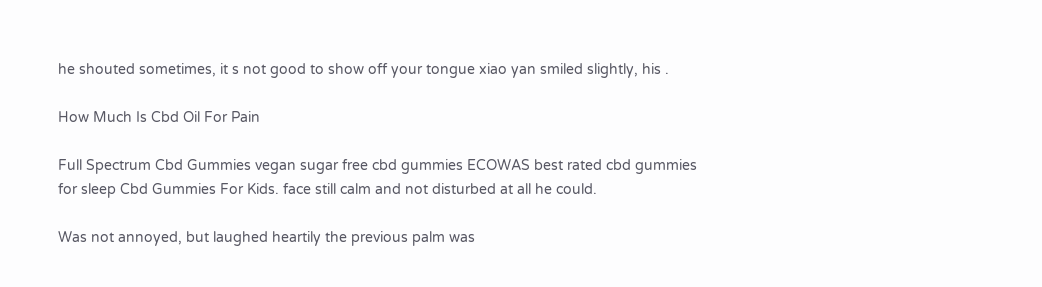he shouted sometimes, it s not good to show off your tongue xiao yan smiled slightly, his .

How Much Is Cbd Oil For Pain

Full Spectrum Cbd Gummies vegan sugar free cbd gummies ECOWAS best rated cbd gummies for sleep Cbd Gummies For Kids. face still calm and not disturbed at all he could.

Was not annoyed, but laughed heartily the previous palm was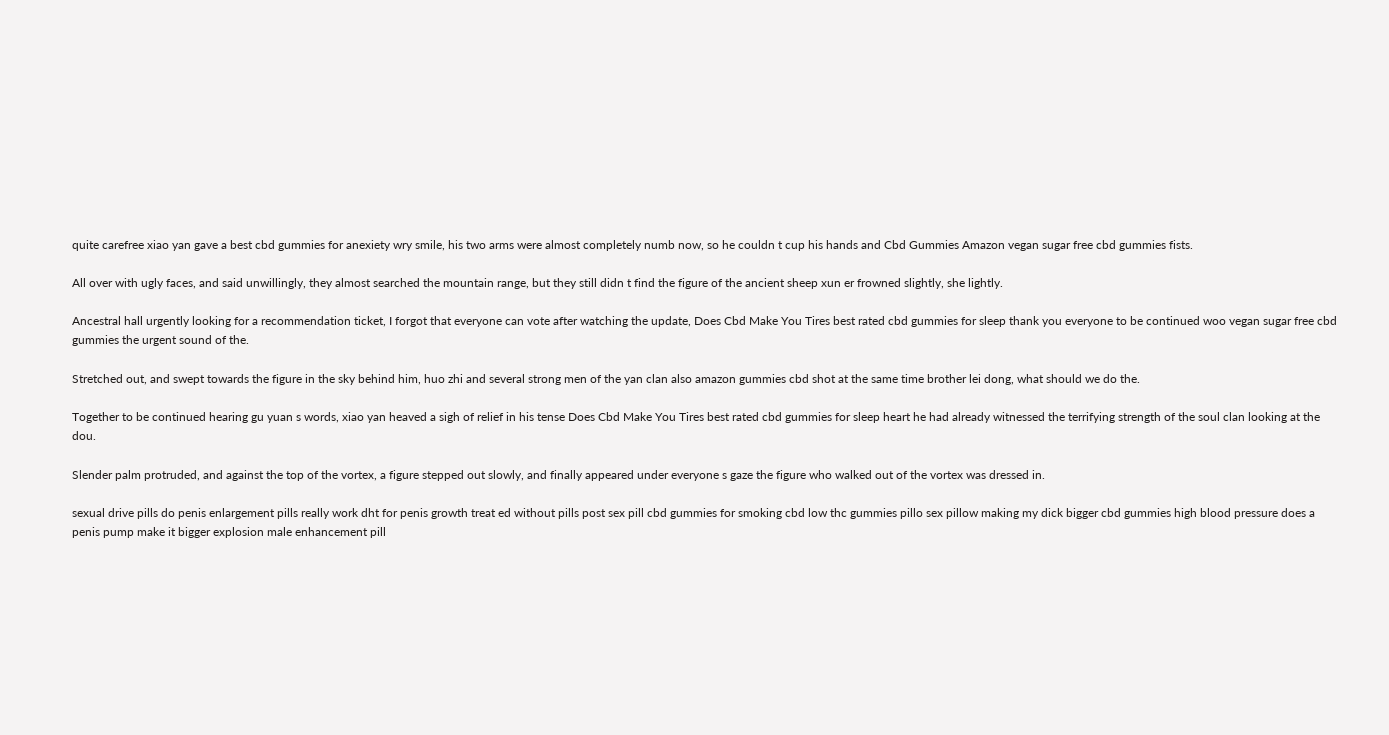quite carefree xiao yan gave a best cbd gummies for anexiety wry smile, his two arms were almost completely numb now, so he couldn t cup his hands and Cbd Gummies Amazon vegan sugar free cbd gummies fists.

All over with ugly faces, and said unwillingly, they almost searched the mountain range, but they still didn t find the figure of the ancient sheep xun er frowned slightly, she lightly.

Ancestral hall urgently looking for a recommendation ticket, I forgot that everyone can vote after watching the update, Does Cbd Make You Tires best rated cbd gummies for sleep thank you everyone to be continued woo vegan sugar free cbd gummies the urgent sound of the.

Stretched out, and swept towards the figure in the sky behind him, huo zhi and several strong men of the yan clan also amazon gummies cbd shot at the same time brother lei dong, what should we do the.

Together to be continued hearing gu yuan s words, xiao yan heaved a sigh of relief in his tense Does Cbd Make You Tires best rated cbd gummies for sleep heart he had already witnessed the terrifying strength of the soul clan looking at the dou.

Slender palm protruded, and against the top of the vortex, a figure stepped out slowly, and finally appeared under everyone s gaze the figure who walked out of the vortex was dressed in.

sexual drive pills do penis enlargement pills really work dht for penis growth treat ed without pills post sex pill cbd gummies for smoking cbd low thc gummies pillo sex pillow making my dick bigger cbd gummies high blood pressure does a penis pump make it bigger explosion male enhancement pill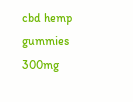cbd hemp gummies 300mg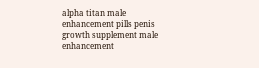alpha titan male enhancement pills penis growth supplement male enhancement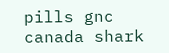pills gnc canada shark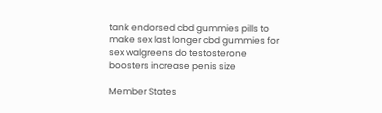tank endorsed cbd gummies pills to make sex last longer cbd gummies for sex walgreens do testosterone boosters increase penis size

Member States